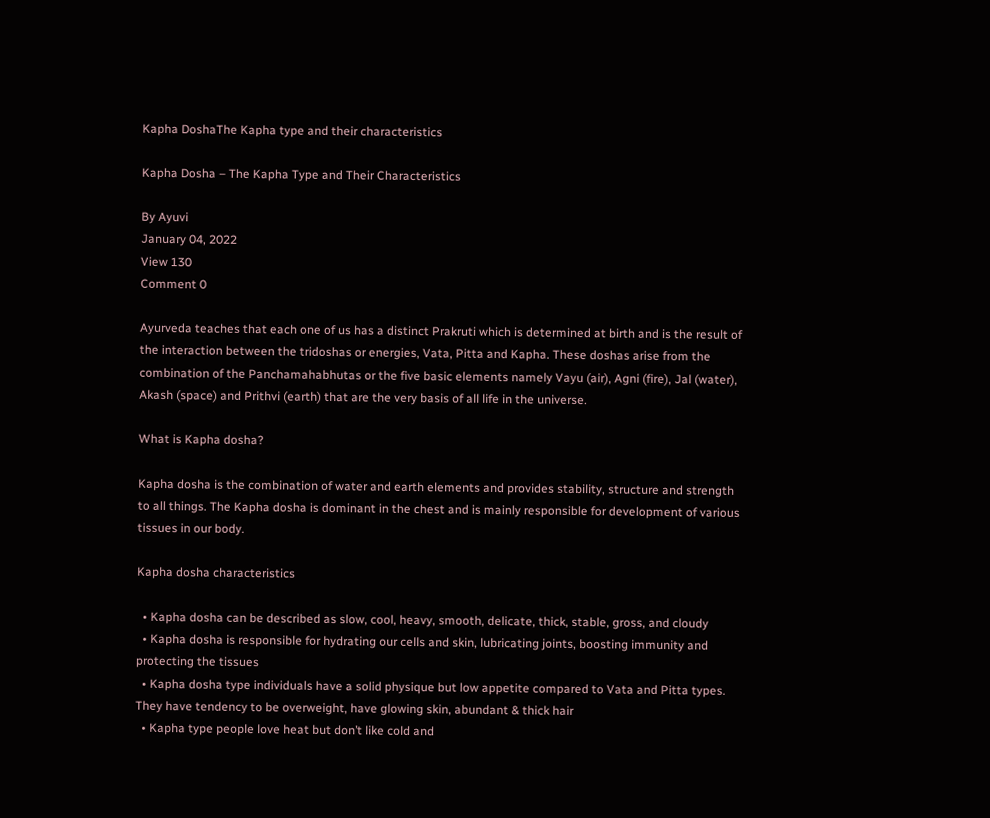Kapha DoshaThe Kapha type and their characteristics

Kapha Dosha – The Kapha Type and Their Characteristics

By Ayuvi
January 04, 2022
View 130
Comment 0

Ayurveda teaches that each one of us has a distinct Prakruti which is determined at birth and is the result of the interaction between the tridoshas or energies, Vata, Pitta and Kapha. These doshas arise from the combination of the Panchamahabhutas or the five basic elements namely Vayu (air), Agni (fire), Jal (water), Akash (space) and Prithvi (earth) that are the very basis of all life in the universe.

What is Kapha dosha?

Kapha dosha is the combination of water and earth elements and provides stability, structure and strength to all things. The Kapha dosha is dominant in the chest and is mainly responsible for development of various tissues in our body.

Kapha dosha characteristics

  • Kapha dosha can be described as slow, cool, heavy, smooth, delicate, thick, stable, gross, and cloudy
  • Kapha dosha is responsible for hydrating our cells and skin, lubricating joints, boosting immunity and protecting the tissues
  • Kapha dosha type individuals have a solid physique but low appetite compared to Vata and Pitta types. They have tendency to be overweight, have glowing skin, abundant & thick hair
  • Kapha type people love heat but don’t like cold and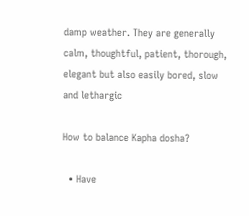damp weather. They are generally calm, thoughtful, patient, thorough, elegant but also easily bored, slow and lethargic

How to balance Kapha dosha?

  • Have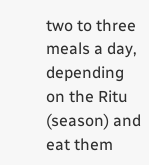two to three meals a day, depending on the Ritu (season) and eat them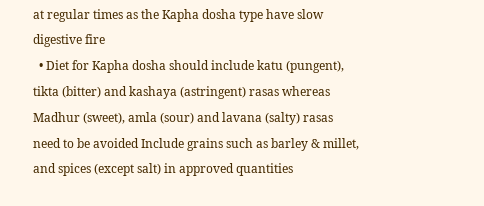at regular times as the Kapha dosha type have slow digestive fire
  • Diet for Kapha dosha should include katu (pungent), tikta (bitter) and kashaya (astringent) rasas whereas Madhur (sweet), amla (sour) and lavana (salty) rasas need to be avoided Include grains such as barley & millet, and spices (except salt) in approved quantities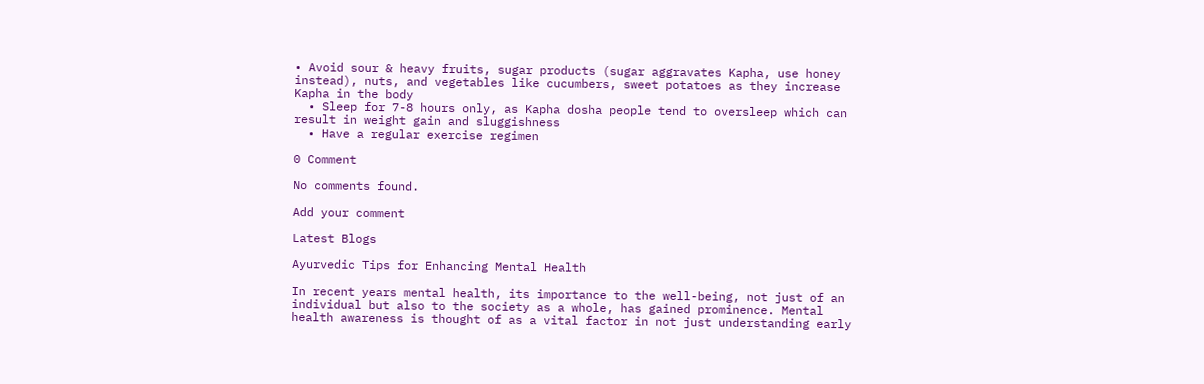• Avoid sour & heavy fruits, sugar products (sugar aggravates Kapha, use honey instead), nuts, and vegetables like cucumbers, sweet potatoes as they increase Kapha in the body
  • Sleep for 7-8 hours only, as Kapha dosha people tend to oversleep which can result in weight gain and sluggishness
  • Have a regular exercise regimen

0 Comment

No comments found.

Add your comment

Latest Blogs

Ayurvedic Tips for Enhancing Mental Health

In recent years mental health, its importance to the well-being, not just of an individual but also to the society as a whole, has gained prominence. Mental health awareness is thought of as a vital factor in not just understanding early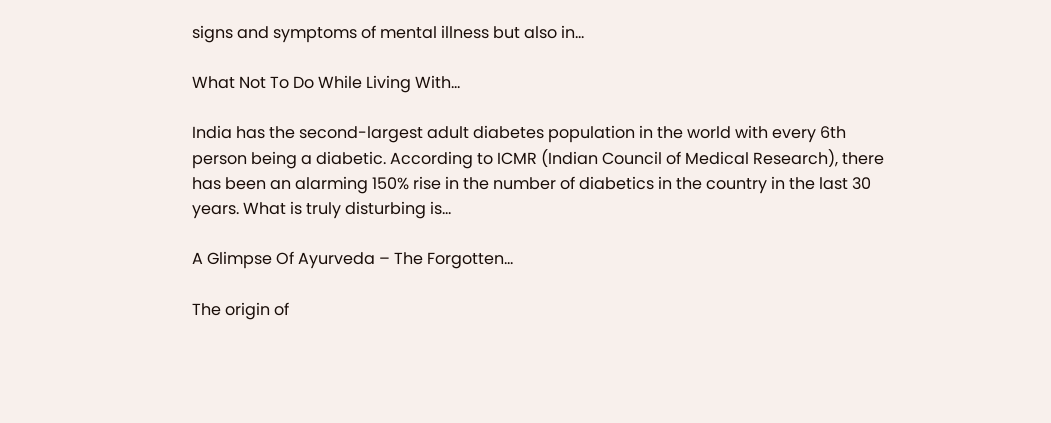signs and symptoms of mental illness but also in…

What Not To Do While Living With…

India has the second-largest adult diabetes population in the world with every 6th person being a diabetic. According to ICMR (Indian Council of Medical Research), there has been an alarming 150% rise in the number of diabetics in the country in the last 30 years. What is truly disturbing is…

A Glimpse Of Ayurveda – The Forgotten…

The origin of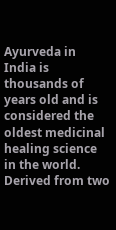Ayurveda in India is thousands of years old and is considered the oldest medicinal healing science in the world. Derived from two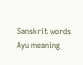Sanskrit words Ayu meaning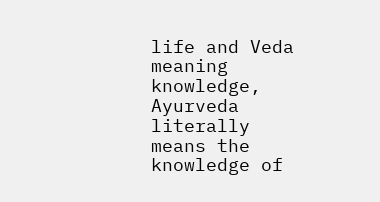life and Veda meaning knowledge, Ayurveda literally means the knowledge of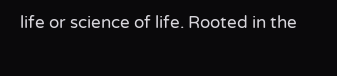life or science of life. Rooted in the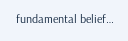fundamental belief…